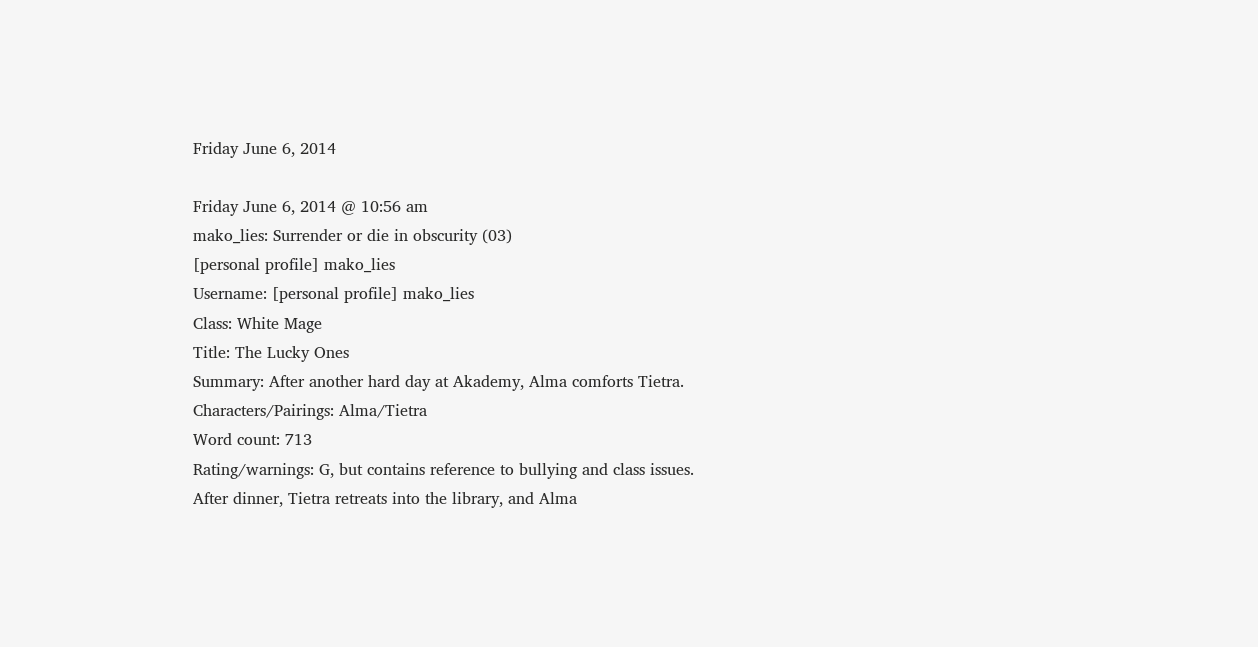Friday June 6, 2014

Friday June 6, 2014 @ 10:56 am
mako_lies: Surrender or die in obscurity (03)
[personal profile] mako_lies
Username: [personal profile] mako_lies
Class: White Mage
Title: The Lucky Ones
Summary: After another hard day at Akademy, Alma comforts Tietra.
Characters/Pairings: Alma/Tietra
Word count: 713
Rating/warnings: G, but contains reference to bullying and class issues.
After dinner, Tietra retreats into the library, and Alma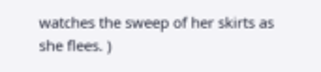watches the sweep of her skirts as she flees. )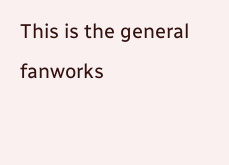This is the general fanworks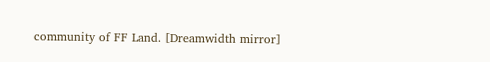community of FF Land. [Dreamwidth mirror]